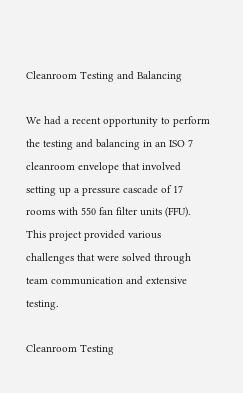Cleanroom Testing and Balancing

We had a recent opportunity to perform the testing and balancing in an ISO 7 cleanroom envelope that involved setting up a pressure cascade of 17 rooms with 550 fan filter units (FFU). This project provided various challenges that were solved through team communication and extensive testing.

Cleanroom Testing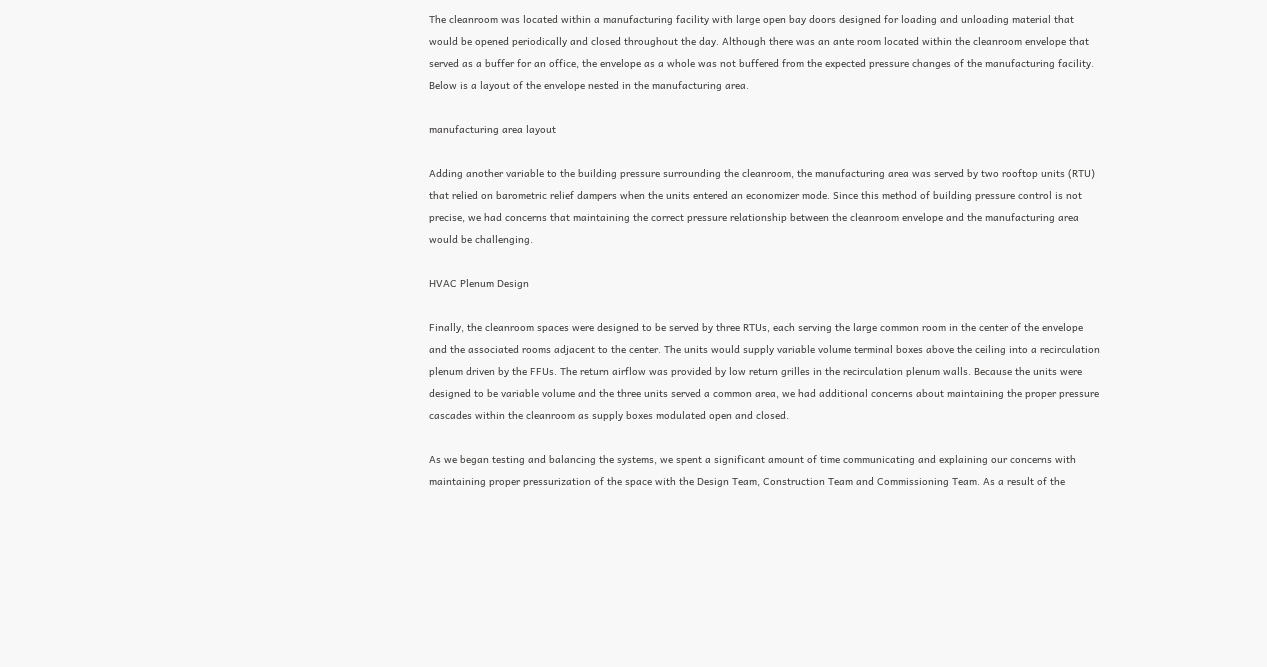The cleanroom was located within a manufacturing facility with large open bay doors designed for loading and unloading material that would be opened periodically and closed throughout the day. Although there was an ante room located within the cleanroom envelope that served as a buffer for an office, the envelope as a whole was not buffered from the expected pressure changes of the manufacturing facility. Below is a layout of the envelope nested in the manufacturing area.

manufacturing area layout

Adding another variable to the building pressure surrounding the cleanroom, the manufacturing area was served by two rooftop units (RTU) that relied on barometric relief dampers when the units entered an economizer mode. Since this method of building pressure control is not precise, we had concerns that maintaining the correct pressure relationship between the cleanroom envelope and the manufacturing area would be challenging.

HVAC Plenum Design

Finally, the cleanroom spaces were designed to be served by three RTUs, each serving the large common room in the center of the envelope and the associated rooms adjacent to the center. The units would supply variable volume terminal boxes above the ceiling into a recirculation plenum driven by the FFUs. The return airflow was provided by low return grilles in the recirculation plenum walls. Because the units were designed to be variable volume and the three units served a common area, we had additional concerns about maintaining the proper pressure cascades within the cleanroom as supply boxes modulated open and closed.

As we began testing and balancing the systems, we spent a significant amount of time communicating and explaining our concerns with maintaining proper pressurization of the space with the Design Team, Construction Team and Commissioning Team. As a result of the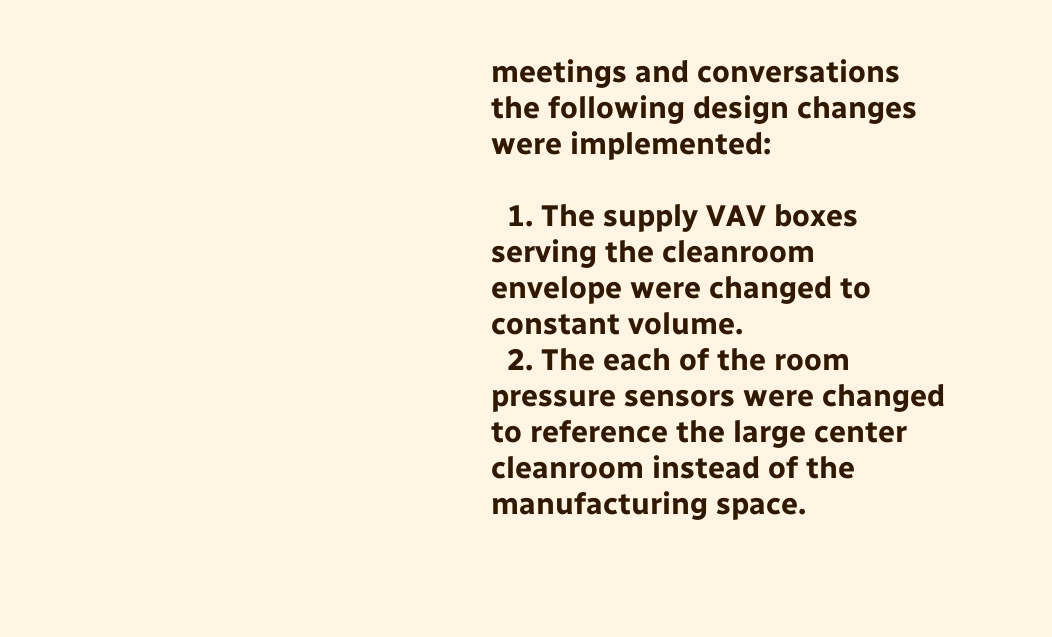meetings and conversations the following design changes were implemented:

  1. The supply VAV boxes serving the cleanroom envelope were changed to constant volume.
  2. The each of the room pressure sensors were changed to reference the large center cleanroom instead of the manufacturing space.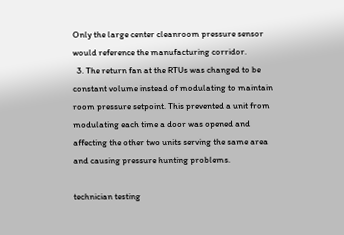Only the large center cleanroom pressure sensor would reference the manufacturing corridor.
  3. The return fan at the RTUs was changed to be constant volume instead of modulating to maintain room pressure setpoint. This prevented a unit from modulating each time a door was opened and affecting the other two units serving the same area and causing pressure hunting problems.

technician testing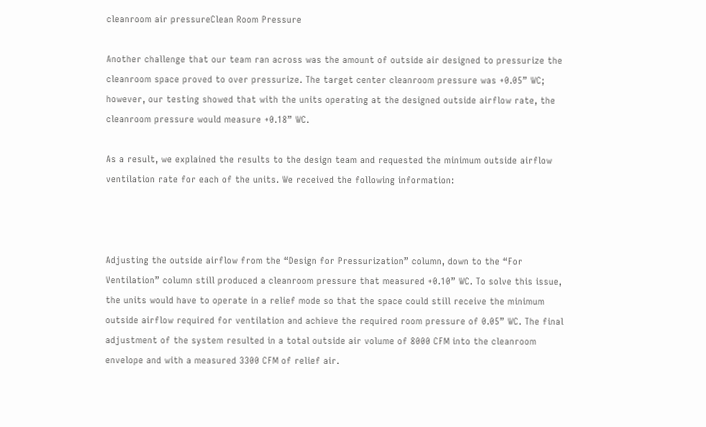cleanroom air pressureClean Room Pressure

Another challenge that our team ran across was the amount of outside air designed to pressurize the cleanroom space proved to over pressurize. The target center cleanroom pressure was +0.05” WC; however, our testing showed that with the units operating at the designed outside airflow rate, the cleanroom pressure would measure +0.18” WC.

As a result, we explained the results to the design team and requested the minimum outside airflow ventilation rate for each of the units. We received the following information:



Adjusting the outside airflow from the “Design for Pressurization” column, down to the “For Ventilation” column still produced a cleanroom pressure that measured +0.10” WC. To solve this issue, the units would have to operate in a relief mode so that the space could still receive the minimum outside airflow required for ventilation and achieve the required room pressure of 0.05” WC. The final adjustment of the system resulted in a total outside air volume of 8000 CFM into the cleanroom envelope and with a measured 3300 CFM of relief air.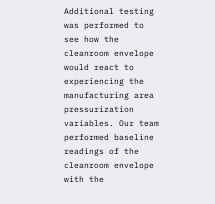Additional testing was performed to see how the cleanroom envelope would react to experiencing the manufacturing area pressurization variables. Our team performed baseline readings of the cleanroom envelope with the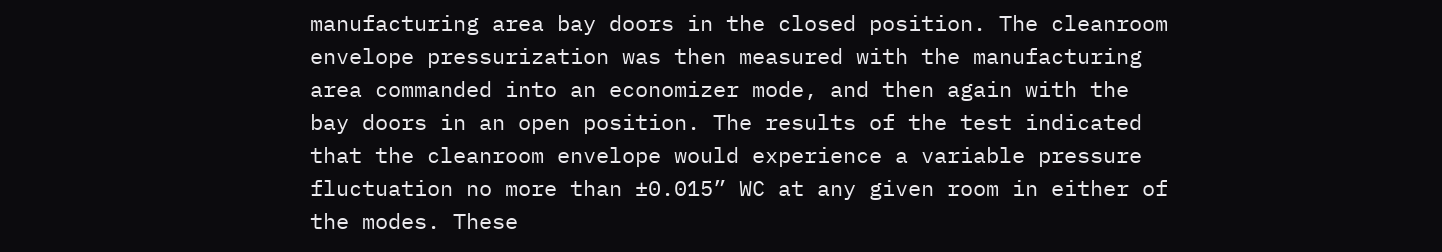manufacturing area bay doors in the closed position. The cleanroom envelope pressurization was then measured with the manufacturing area commanded into an economizer mode, and then again with the bay doors in an open position. The results of the test indicated that the cleanroom envelope would experience a variable pressure fluctuation no more than ±0.015” WC at any given room in either of the modes. These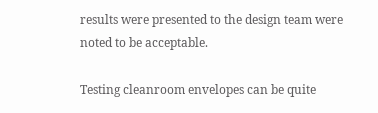results were presented to the design team were noted to be acceptable.

Testing cleanroom envelopes can be quite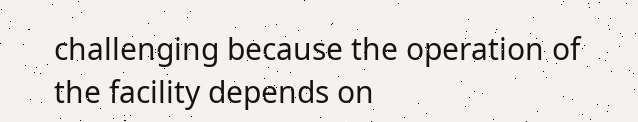challenging because the operation of the facility depends on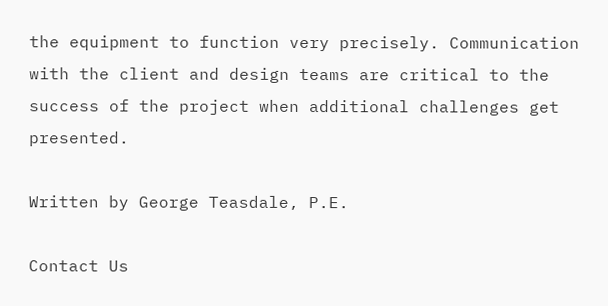the equipment to function very precisely. Communication with the client and design teams are critical to the success of the project when additional challenges get presented.

Written by George Teasdale, P.E.

Contact Us